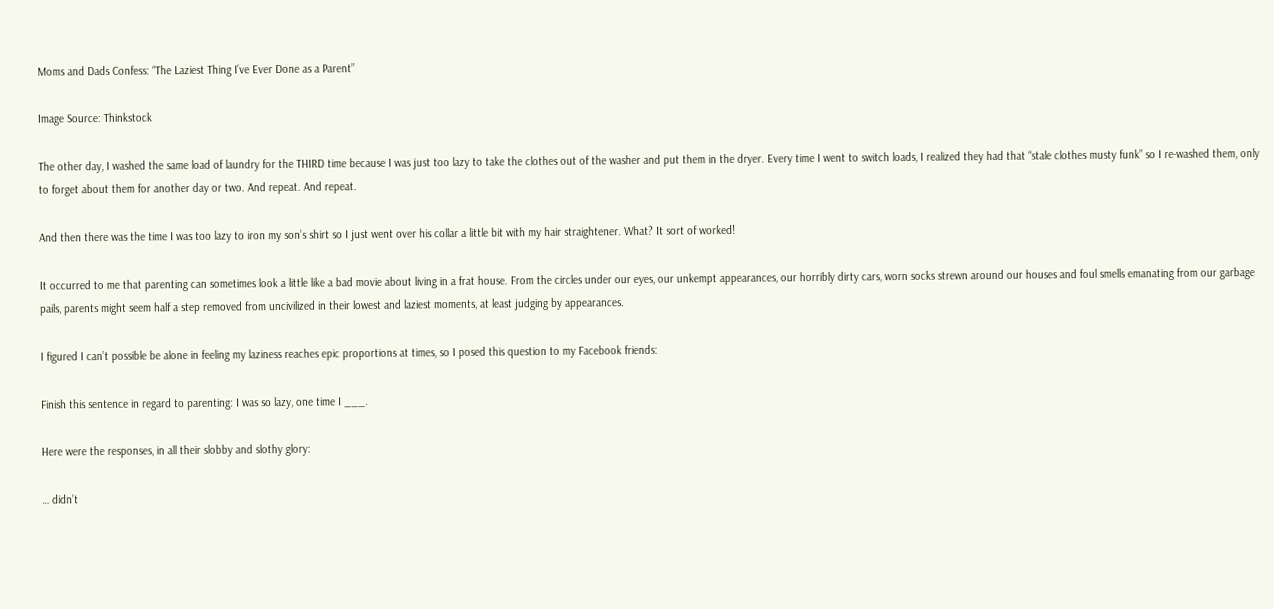Moms and Dads Confess: “The Laziest Thing I’ve Ever Done as a Parent”

Image Source: Thinkstock

The other day, I washed the same load of laundry for the THIRD time because I was just too lazy to take the clothes out of the washer and put them in the dryer. Every time I went to switch loads, I realized they had that “stale clothes musty funk” so I re-washed them, only to forget about them for another day or two. And repeat. And repeat.

And then there was the time I was too lazy to iron my son’s shirt so I just went over his collar a little bit with my hair straightener. What? It sort of worked!

It occurred to me that parenting can sometimes look a little like a bad movie about living in a frat house. From the circles under our eyes, our unkempt appearances, our horribly dirty cars, worn socks strewn around our houses and foul smells emanating from our garbage pails, parents might seem half a step removed from uncivilized in their lowest and laziest moments, at least judging by appearances.

I figured I can’t possible be alone in feeling my laziness reaches epic proportions at times, so I posed this question to my Facebook friends:

Finish this sentence in regard to parenting: I was so lazy, one time I ___.

Here were the responses, in all their slobby and slothy glory:

… didn’t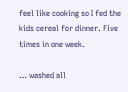feel like cooking so I fed the kids cereal for dinner. Five times in one week.

… washed all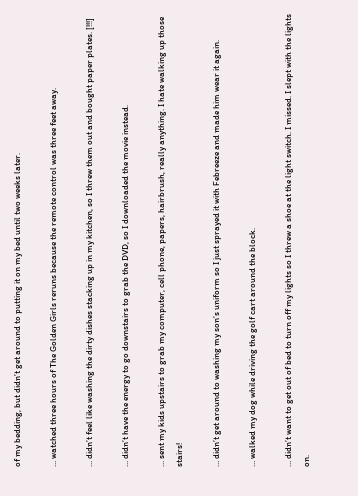of my bedding, but didn’t get around to putting it on my bed until two weeks later.

… watched three hours of The Golden Girls reruns because the remote control was three feet away.

… didn’t feel like washing the dirty dishes stacking up in my kitchen, so I threw them out and bought paper plates. [!!!]

… didn’t have the energy to go downstairs to grab the DVD, so I downloaded the movie instead.

… sent my kids upstairs to grab my computer, cell phone, papers, hairbrush, really anything. I hate walking up those stairs!

… didn’t get around to washing my son’s uniform so I just sprayed it with Febreeze and made him wear it again.

… walked my dog while driving the golf cart around the block.

… didn’t want to get out of bed to turn off my lights so I threw a shoe at the light switch. I missed. I slept with the lights on.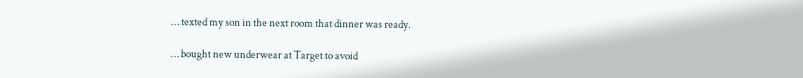… texted my son in the next room that dinner was ready.

… bought new underwear at Target to avoid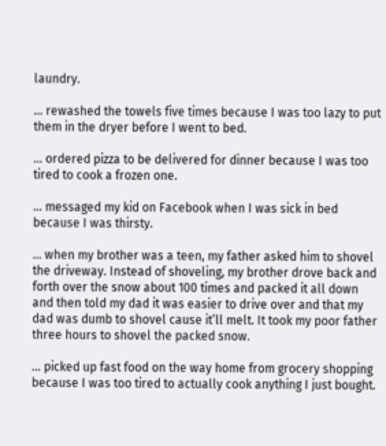laundry.

… rewashed the towels five times because I was too lazy to put them in the dryer before I went to bed.

… ordered pizza to be delivered for dinner because I was too tired to cook a frozen one.

… messaged my kid on Facebook when I was sick in bed because I was thirsty.

… when my brother was a teen, my father asked him to shovel the driveway. Instead of shoveling, my brother drove back and forth over the snow about 100 times and packed it all down and then told my dad it was easier to drive over and that my dad was dumb to shovel cause it’ll melt. It took my poor father three hours to shovel the packed snow.

… picked up fast food on the way home from grocery shopping because I was too tired to actually cook anything I just bought.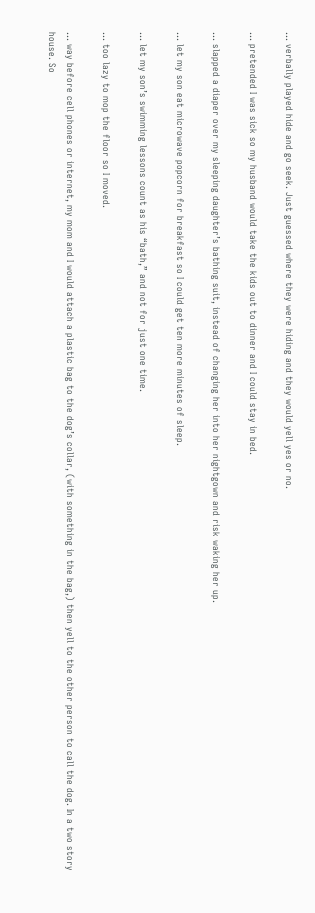… verbally played hide and go seek. Just guessed where they were hiding and they would yell yes or no.

… pretended I was sick so my husband would take the kids out to dinner and I could stay in bed.

… slapped a diaper over my sleeping daughter’s bathing suit, instead of changing her into her nightgown and risk waking her up.

… let my son eat microwave popcorn for breakfast so I could get ten more minutes of sleep.

… let my son’s swimming lessons count as his “bath,” and not for just one time.

… too lazy to mop the floor so I moved.

… way before cell phones or internet, my mom and I would attach a plastic bag to the dog’s collar, (with something in the bag,) then yell to the other person to call the dog. In a two story house. So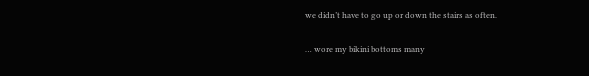we didn’t have to go up or down the stairs as often.

… wore my bikini bottoms many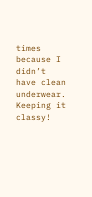times because I didn’t have clean underwear. Keeping it classy!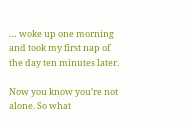… woke up one morning and took my first nap of the day ten minutes later.

Now you know you’re not alone. So what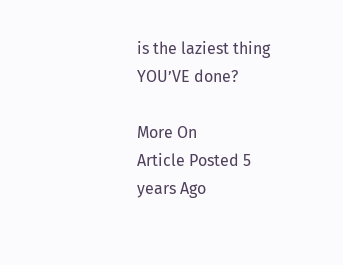is the laziest thing YOU’VE done?

More On
Article Posted 5 years Ago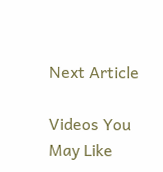Next Article

Videos You May Like